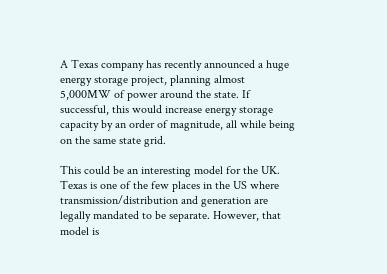A Texas company has recently announced a huge energy storage project, planning almost 5,000MW of power around the state. If successful, this would increase energy storage capacity by an order of magnitude, all while being on the same state grid.

This could be an interesting model for the UK. Texas is one of the few places in the US where transmission/distribution and generation are legally mandated to be separate. However, that model is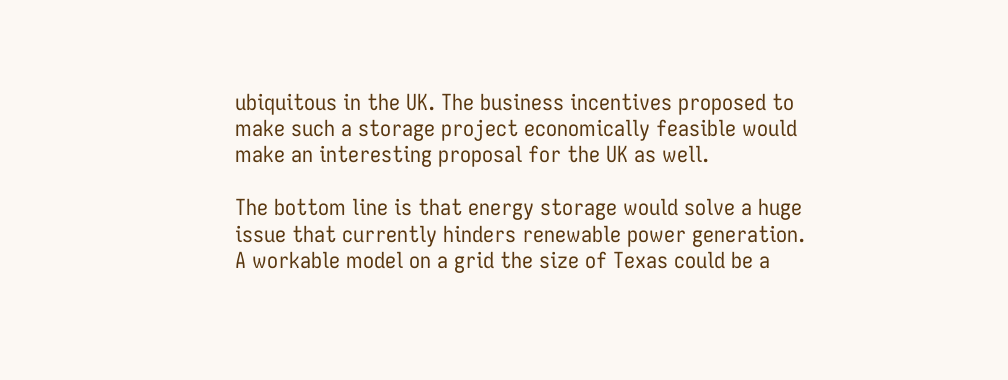ubiquitous in the UK. The business incentives proposed to make such a storage project economically feasible would make an interesting proposal for the UK as well.

The bottom line is that energy storage would solve a huge issue that currently hinders renewable power generation. A workable model on a grid the size of Texas could be a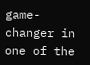game-changer in one of the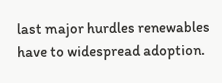last major hurdles renewables have to widespread adoption.